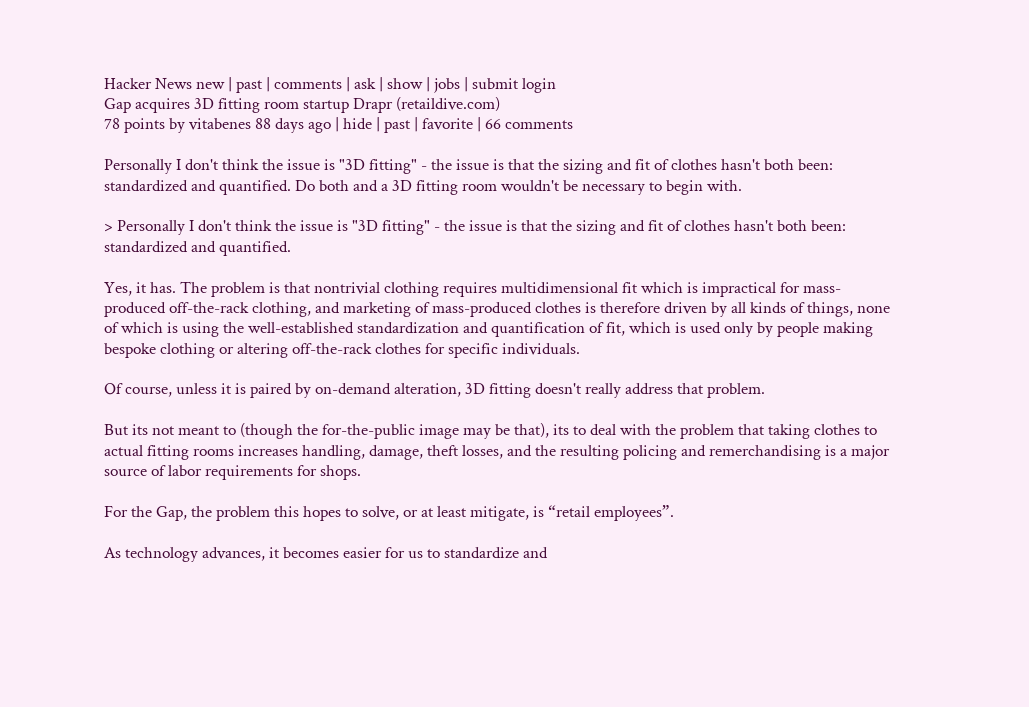Hacker News new | past | comments | ask | show | jobs | submit login
Gap acquires 3D fitting room startup Drapr (retaildive.com)
78 points by vitabenes 88 days ago | hide | past | favorite | 66 comments

Personally I don't think the issue is "3D fitting" - the issue is that the sizing and fit of clothes hasn't both been: standardized and quantified. Do both and a 3D fitting room wouldn't be necessary to begin with.

> Personally I don't think the issue is "3D fitting" - the issue is that the sizing and fit of clothes hasn't both been: standardized and quantified.

Yes, it has. The problem is that nontrivial clothing requires multidimensional fit which is impractical for mass-produced off-the-rack clothing, and marketing of mass-produced clothes is therefore driven by all kinds of things, none of which is using the well-established standardization and quantification of fit, which is used only by people making bespoke clothing or altering off-the-rack clothes for specific individuals.

Of course, unless it is paired by on-demand alteration, 3D fitting doesn't really address that problem.

But its not meant to (though the for-the-public image may be that), its to deal with the problem that taking clothes to actual fitting rooms increases handling, damage, theft losses, and the resulting policing and remerchandising is a major source of labor requirements for shops.

For the Gap, the problem this hopes to solve, or at least mitigate, is “retail employees”.

As technology advances, it becomes easier for us to standardize and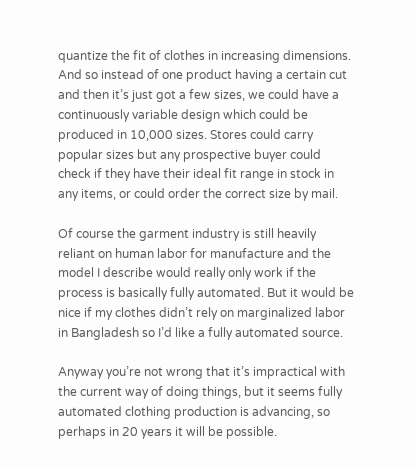quantize the fit of clothes in increasing dimensions. And so instead of one product having a certain cut and then it’s just got a few sizes, we could have a continuously variable design which could be produced in 10,000 sizes. Stores could carry popular sizes but any prospective buyer could check if they have their ideal fit range in stock in any items, or could order the correct size by mail.

Of course the garment industry is still heavily reliant on human labor for manufacture and the model I describe would really only work if the process is basically fully automated. But it would be nice if my clothes didn’t rely on marginalized labor in Bangladesh so I’d like a fully automated source.

Anyway you’re not wrong that it’s impractical with the current way of doing things, but it seems fully automated clothing production is advancing, so perhaps in 20 years it will be possible.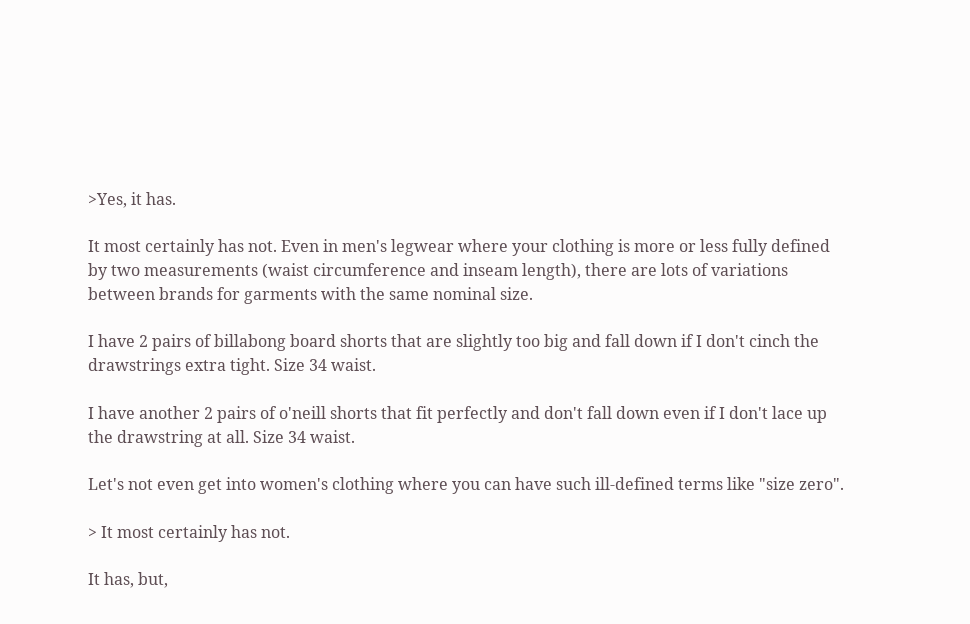>Yes, it has.

It most certainly has not. Even in men's legwear where your clothing is more or less fully defined by two measurements (waist circumference and inseam length), there are lots of variations between brands for garments with the same nominal size.

I have 2 pairs of billabong board shorts that are slightly too big and fall down if I don't cinch the drawstrings extra tight. Size 34 waist.

I have another 2 pairs of o'neill shorts that fit perfectly and don't fall down even if I don't lace up the drawstring at all. Size 34 waist.

Let's not even get into women's clothing where you can have such ill-defined terms like "size zero".

> It most certainly has not.

It has, but,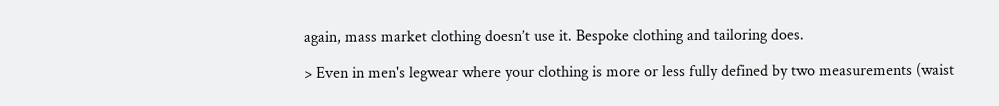again, mass market clothing doesn’t use it. Bespoke clothing and tailoring does.

> Even in men's legwear where your clothing is more or less fully defined by two measurements (waist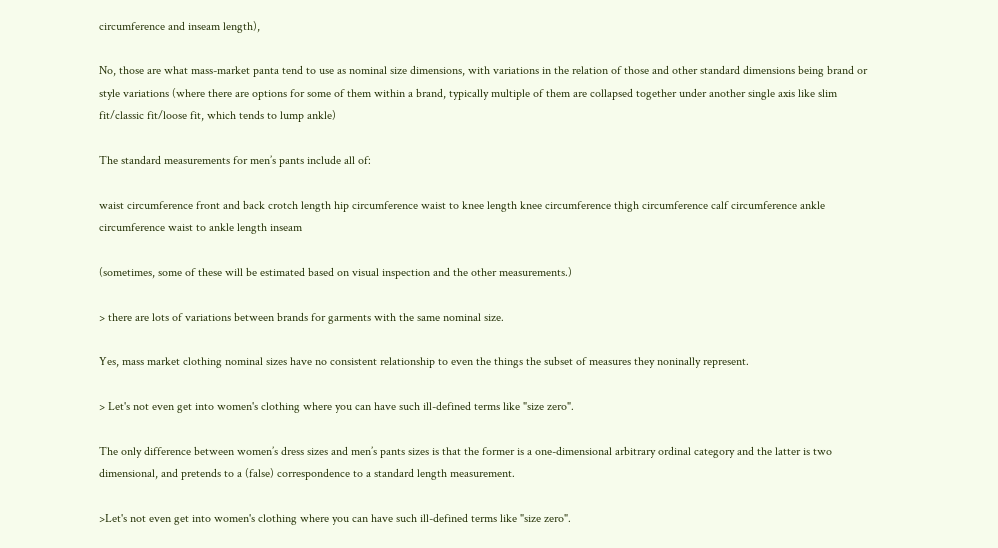circumference and inseam length),

No, those are what mass-market panta tend to use as nominal size dimensions, with variations in the relation of those and other standard dimensions being brand or style variations (where there are options for some of them within a brand, typically multiple of them are collapsed together under another single axis like slim fit/classic fit/loose fit, which tends to lump ankle)

The standard measurements for men’s pants include all of:

waist circumference front and back crotch length hip circumference waist to knee length knee circumference thigh circumference calf circumference ankle circumference waist to ankle length inseam

(sometimes, some of these will be estimated based on visual inspection and the other measurements.)

> there are lots of variations between brands for garments with the same nominal size.

Yes, mass market clothing nominal sizes have no consistent relationship to even the things the subset of measures they noninally represent.

> Let's not even get into women's clothing where you can have such ill-defined terms like "size zero".

The only difference between women’s dress sizes and men’s pants sizes is that the former is a one-dimensional arbitrary ordinal category and the latter is two dimensional, and pretends to a (false) correspondence to a standard length measurement.

>Let's not even get into women's clothing where you can have such ill-defined terms like "size zero".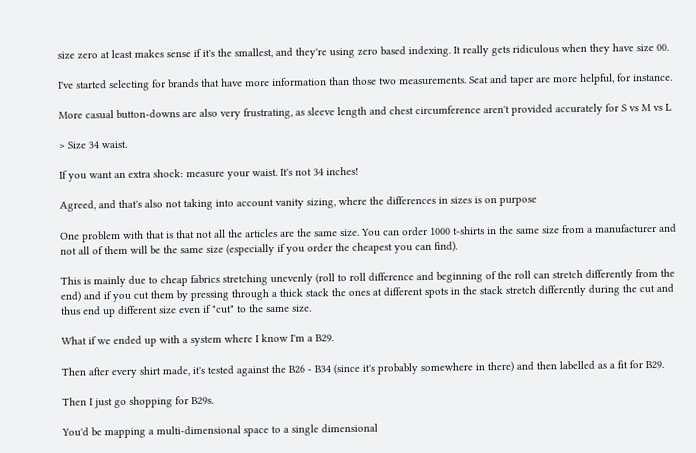size zero at least makes sense if it's the smallest, and they're using zero based indexing. It really gets ridiculous when they have size 00.

I've started selecting for brands that have more information than those two measurements. Seat and taper are more helpful, for instance.

More casual button-downs are also very frustrating, as sleeve length and chest circumference aren't provided accurately for S vs M vs L

> Size 34 waist.

If you want an extra shock: measure your waist. It's not 34 inches!

Agreed, and that's also not taking into account vanity sizing, where the differences in sizes is on purpose

One problem with that is that not all the articles are the same size. You can order 1000 t-shirts in the same size from a manufacturer and not all of them will be the same size (especially if you order the cheapest you can find).

This is mainly due to cheap fabrics stretching unevenly (roll to roll difference and beginning of the roll can stretch differently from the end) and if you cut them by pressing through a thick stack the ones at different spots in the stack stretch differently during the cut and thus end up different size even if "cut" to the same size.

What if we ended up with a system where I know I'm a B29.

Then after every shirt made, it's tested against the B26 - B34 (since it's probably somewhere in there) and then labelled as a fit for B29.

Then I just go shopping for B29s.

You'd be mapping a multi-dimensional space to a single dimensional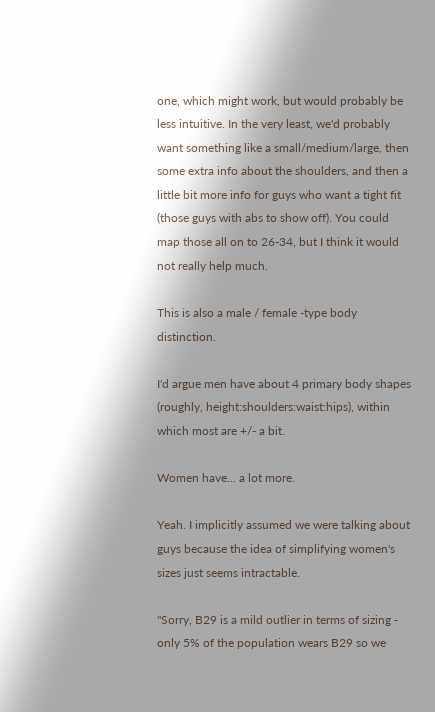one, which might work, but would probably be less intuitive. In the very least, we'd probably want something like a small/medium/large, then some extra info about the shoulders, and then a little bit more info for guys who want a tight fit (those guys with abs to show off). You could map those all on to 26-34, but I think it would not really help much.

This is also a male / female -type body distinction.

I'd argue men have about 4 primary body shapes (roughly, height:shoulders:waist:hips), within which most are +/- a bit.

Women have... a lot more.

Yeah. I implicitly assumed we were talking about guys because the idea of simplifying women's sizes just seems intractable.

"Sorry, B29 is a mild outlier in terms of sizing - only 5% of the population wears B29 so we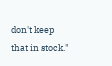don't keep that in stock."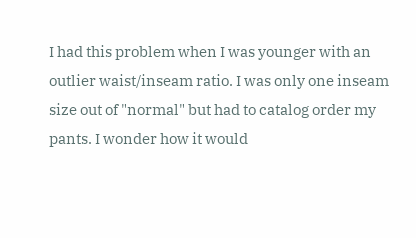I had this problem when I was younger with an outlier waist/inseam ratio. I was only one inseam size out of "normal" but had to catalog order my pants. I wonder how it would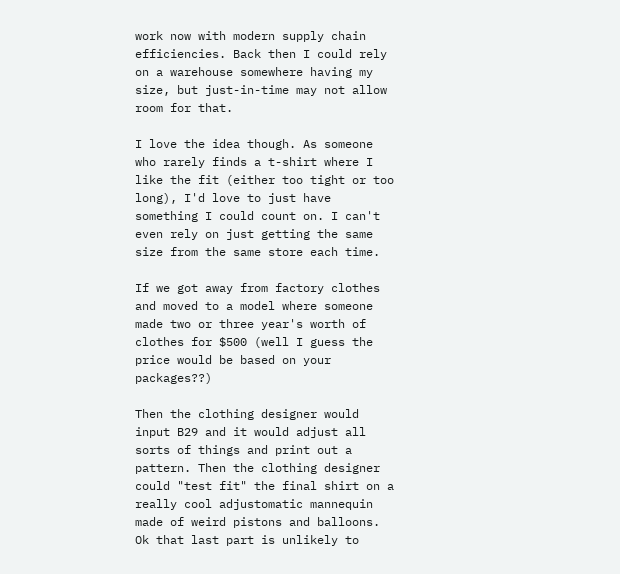work now with modern supply chain efficiencies. Back then I could rely on a warehouse somewhere having my size, but just-in-time may not allow room for that.

I love the idea though. As someone who rarely finds a t-shirt where I like the fit (either too tight or too long), I'd love to just have something I could count on. I can't even rely on just getting the same size from the same store each time.

If we got away from factory clothes and moved to a model where someone made two or three year's worth of clothes for $500 (well I guess the price would be based on your packages??)

Then the clothing designer would input B29 and it would adjust all sorts of things and print out a pattern. Then the clothing designer could "test fit" the final shirt on a really cool adjustomatic mannequin made of weird pistons and balloons. Ok that last part is unlikely to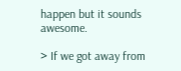happen but it sounds awesome.

> If we got away from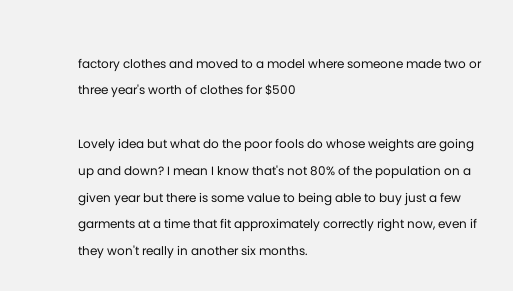factory clothes and moved to a model where someone made two or three year's worth of clothes for $500

Lovely idea but what do the poor fools do whose weights are going up and down? I mean I know that's not 80% of the population on a given year but there is some value to being able to buy just a few garments at a time that fit approximately correctly right now, even if they won't really in another six months.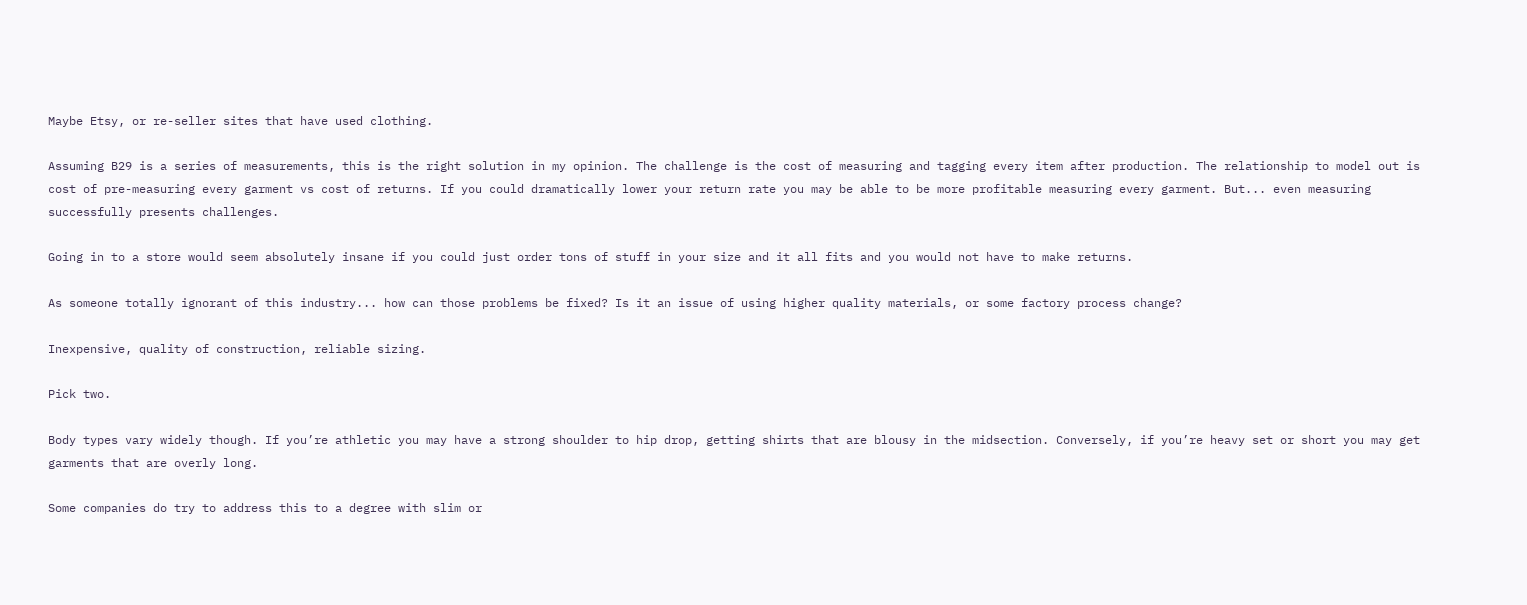Maybe Etsy, or re-seller sites that have used clothing.

Assuming B29 is a series of measurements, this is the right solution in my opinion. The challenge is the cost of measuring and tagging every item after production. The relationship to model out is cost of pre-measuring every garment vs cost of returns. If you could dramatically lower your return rate you may be able to be more profitable measuring every garment. But... even measuring successfully presents challenges.

Going in to a store would seem absolutely insane if you could just order tons of stuff in your size and it all fits and you would not have to make returns.

As someone totally ignorant of this industry... how can those problems be fixed? Is it an issue of using higher quality materials, or some factory process change?

Inexpensive, quality of construction, reliable sizing.

Pick two.

Body types vary widely though. If you’re athletic you may have a strong shoulder to hip drop, getting shirts that are blousy in the midsection. Conversely, if you’re heavy set or short you may get garments that are overly long.

Some companies do try to address this to a degree with slim or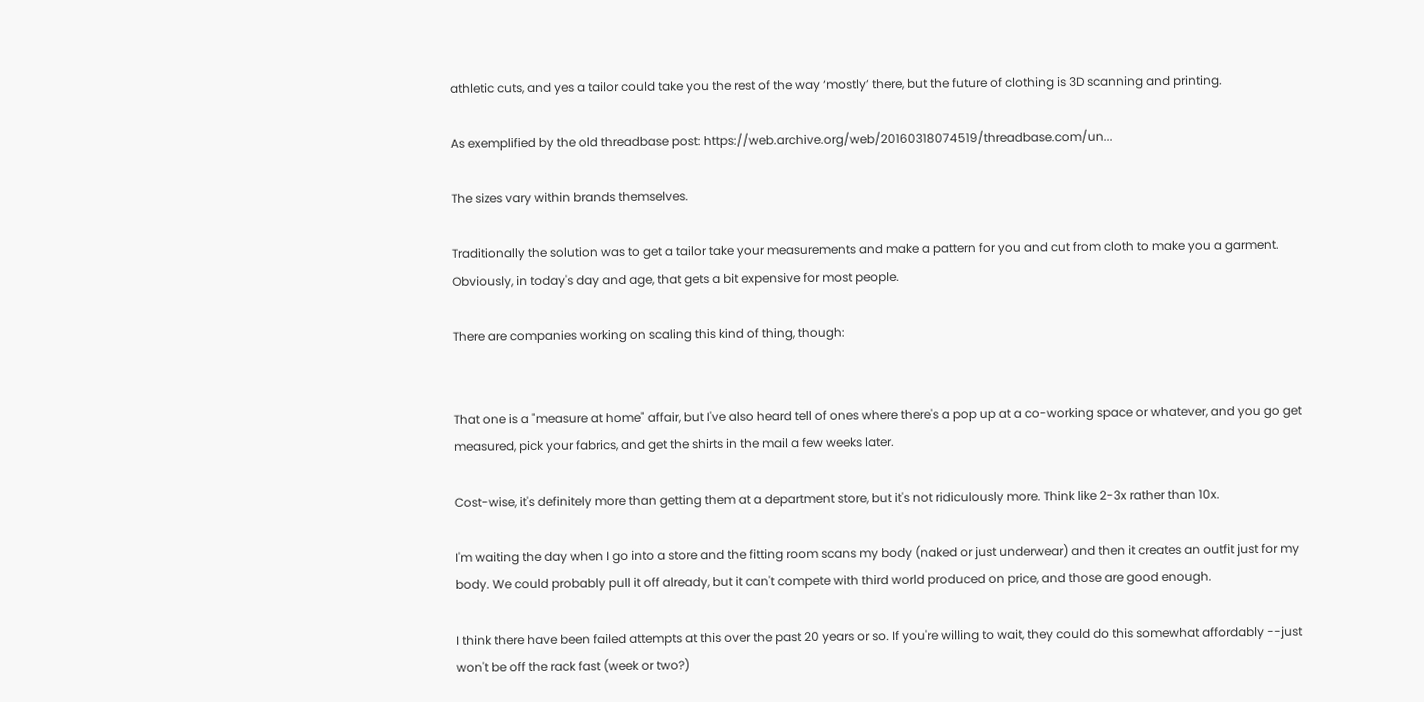athletic cuts, and yes a tailor could take you the rest of the way ‘mostly’ there, but the future of clothing is 3D scanning and printing.

As exemplified by the old threadbase post: https://web.archive.org/web/20160318074519/threadbase.com/un...

The sizes vary within brands themselves.

Traditionally the solution was to get a tailor take your measurements and make a pattern for you and cut from cloth to make you a garment. Obviously, in today's day and age, that gets a bit expensive for most people.

There are companies working on scaling this kind of thing, though:


That one is a "measure at home" affair, but I've also heard tell of ones where there's a pop up at a co-working space or whatever, and you go get measured, pick your fabrics, and get the shirts in the mail a few weeks later.

Cost-wise, it's definitely more than getting them at a department store, but it's not ridiculously more. Think like 2-3x rather than 10x.

I'm waiting the day when I go into a store and the fitting room scans my body (naked or just underwear) and then it creates an outfit just for my body. We could probably pull it off already, but it can't compete with third world produced on price, and those are good enough.

I think there have been failed attempts at this over the past 20 years or so. If you're willing to wait, they could do this somewhat affordably --just won't be off the rack fast (week or two?)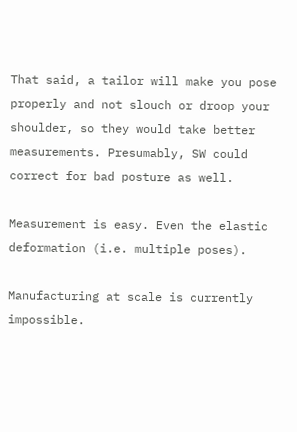That said, a tailor will make you pose properly and not slouch or droop your shoulder, so they would take better measurements. Presumably, SW could correct for bad posture as well.

Measurement is easy. Even the elastic deformation (i.e. multiple poses).

Manufacturing at scale is currently impossible.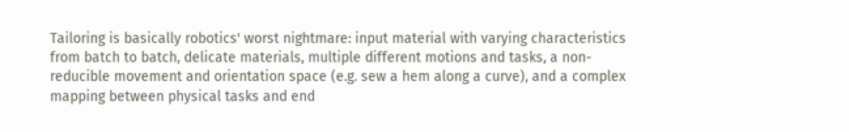Tailoring is basically robotics' worst nightmare: input material with varying characteristics from batch to batch, delicate materials, multiple different motions and tasks, a non-reducible movement and orientation space (e.g. sew a hem along a curve), and a complex mapping between physical tasks and end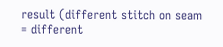result (different stitch on seam = different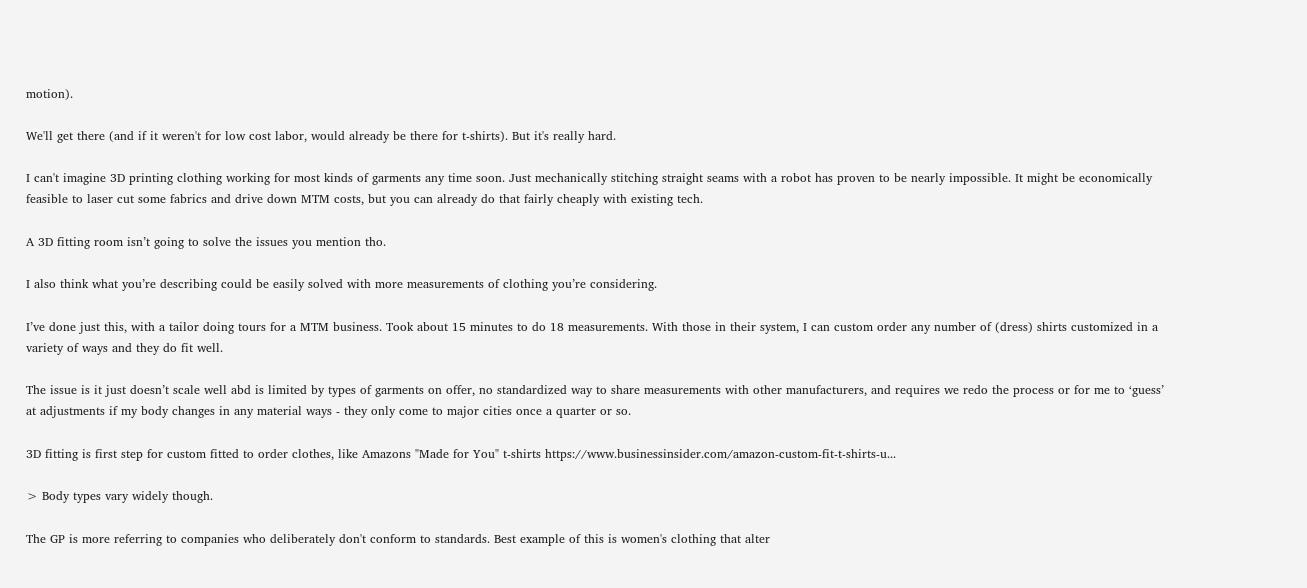motion).

We'll get there (and if it weren't for low cost labor, would already be there for t-shirts). But it's really hard.

I can't imagine 3D printing clothing working for most kinds of garments any time soon. Just mechanically stitching straight seams with a robot has proven to be nearly impossible. It might be economically feasible to laser cut some fabrics and drive down MTM costs, but you can already do that fairly cheaply with existing tech.

A 3D fitting room isn’t going to solve the issues you mention tho.

I also think what you’re describing could be easily solved with more measurements of clothing you’re considering.

I’ve done just this, with a tailor doing tours for a MTM business. Took about 15 minutes to do 18 measurements. With those in their system, I can custom order any number of (dress) shirts customized in a variety of ways and they do fit well.

The issue is it just doesn’t scale well abd is limited by types of garments on offer, no standardized way to share measurements with other manufacturers, and requires we redo the process or for me to ‘guess’ at adjustments if my body changes in any material ways - they only come to major cities once a quarter or so.

3D fitting is first step for custom fitted to order clothes, like Amazons "Made for You" t-shirts https://www.businessinsider.com/amazon-custom-fit-t-shirts-u...

> Body types vary widely though.

The GP is more referring to companies who deliberately don't conform to standards. Best example of this is women's clothing that alter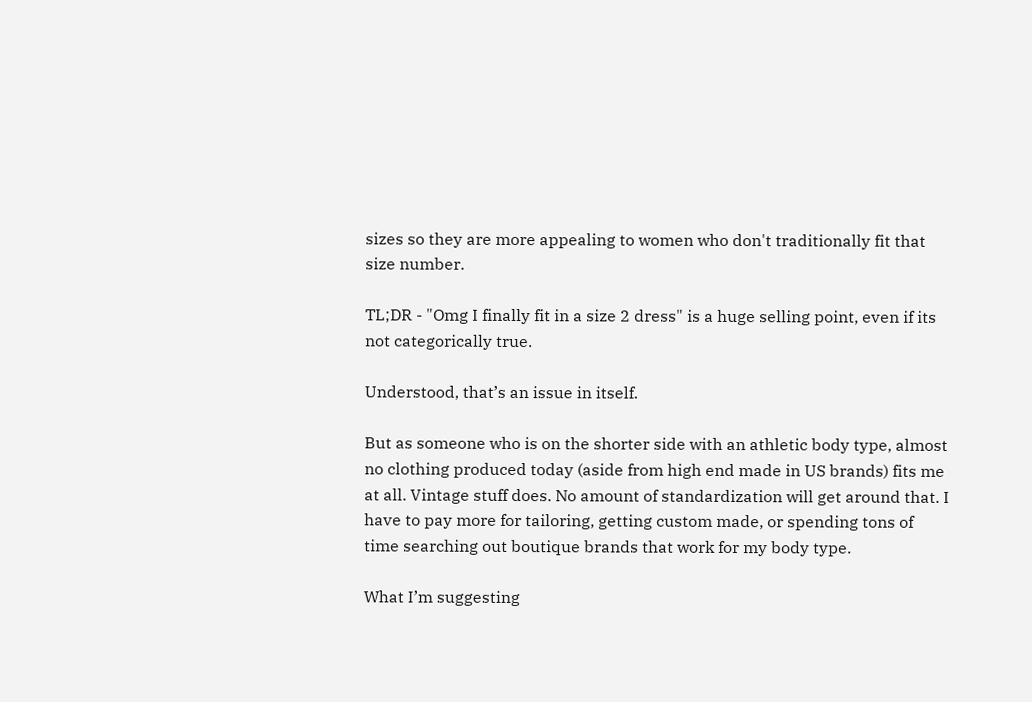sizes so they are more appealing to women who don't traditionally fit that size number.

TL;DR - "Omg I finally fit in a size 2 dress" is a huge selling point, even if its not categorically true.

Understood, that’s an issue in itself.

But as someone who is on the shorter side with an athletic body type, almost no clothing produced today (aside from high end made in US brands) fits me at all. Vintage stuff does. No amount of standardization will get around that. I have to pay more for tailoring, getting custom made, or spending tons of time searching out boutique brands that work for my body type.

What I’m suggesting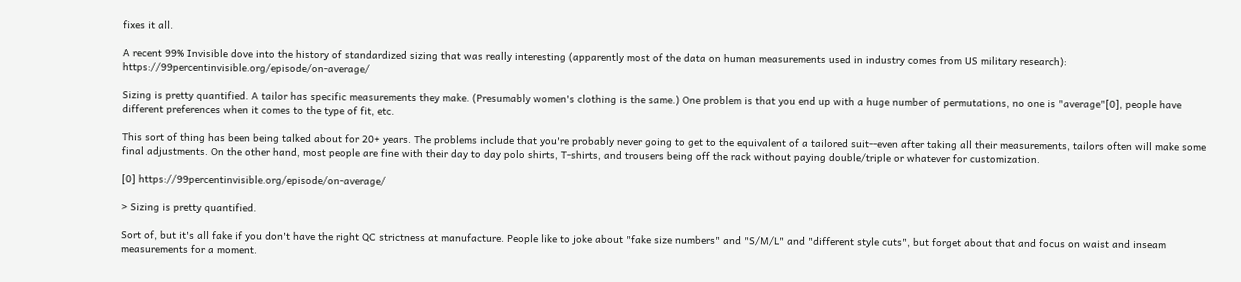fixes it all.

A recent 99% Invisible dove into the history of standardized sizing that was really interesting (apparently most of the data on human measurements used in industry comes from US military research): https://99percentinvisible.org/episode/on-average/

Sizing is pretty quantified. A tailor has specific measurements they make. (Presumably women's clothing is the same.) One problem is that you end up with a huge number of permutations, no one is "average"[0], people have different preferences when it comes to the type of fit, etc.

This sort of thing has been being talked about for 20+ years. The problems include that you're probably never going to get to the equivalent of a tailored suit--even after taking all their measurements, tailors often will make some final adjustments. On the other hand, most people are fine with their day to day polo shirts, T-shirts, and trousers being off the rack without paying double/triple or whatever for customization.

[0] https://99percentinvisible.org/episode/on-average/

> Sizing is pretty quantified.

Sort of, but it's all fake if you don't have the right QC strictness at manufacture. People like to joke about "fake size numbers" and "S/M/L" and "different style cuts", but forget about that and focus on waist and inseam measurements for a moment.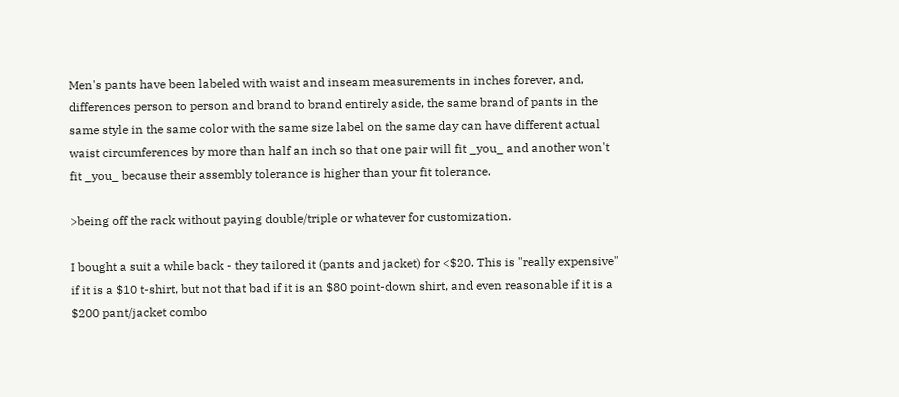Men's pants have been labeled with waist and inseam measurements in inches forever, and, differences person to person and brand to brand entirely aside, the same brand of pants in the same style in the same color with the same size label on the same day can have different actual waist circumferences by more than half an inch so that one pair will fit _you_ and another won't fit _you_ because their assembly tolerance is higher than your fit tolerance.

>being off the rack without paying double/triple or whatever for customization.

I bought a suit a while back - they tailored it (pants and jacket) for <$20. This is "really expensive" if it is a $10 t-shirt, but not that bad if it is an $80 point-down shirt, and even reasonable if it is a $200 pant/jacket combo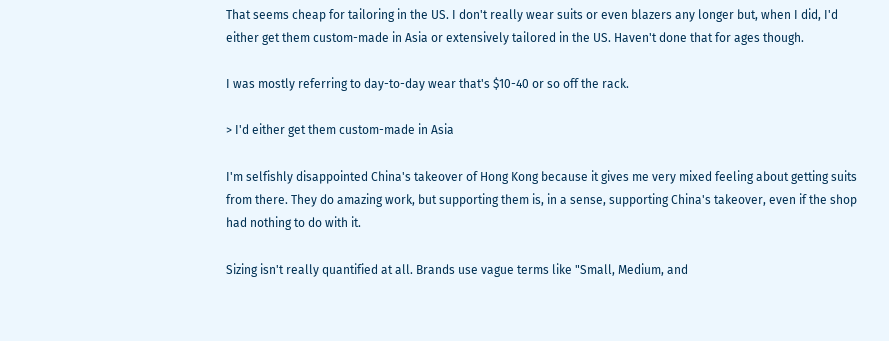That seems cheap for tailoring in the US. I don't really wear suits or even blazers any longer but, when I did, I'd either get them custom-made in Asia or extensively tailored in the US. Haven't done that for ages though.

I was mostly referring to day-to-day wear that's $10-40 or so off the rack.

> I'd either get them custom-made in Asia

I'm selfishly disappointed China's takeover of Hong Kong because it gives me very mixed feeling about getting suits from there. They do amazing work, but supporting them is, in a sense, supporting China's takeover, even if the shop had nothing to do with it.

Sizing isn't really quantified at all. Brands use vague terms like "Small, Medium, and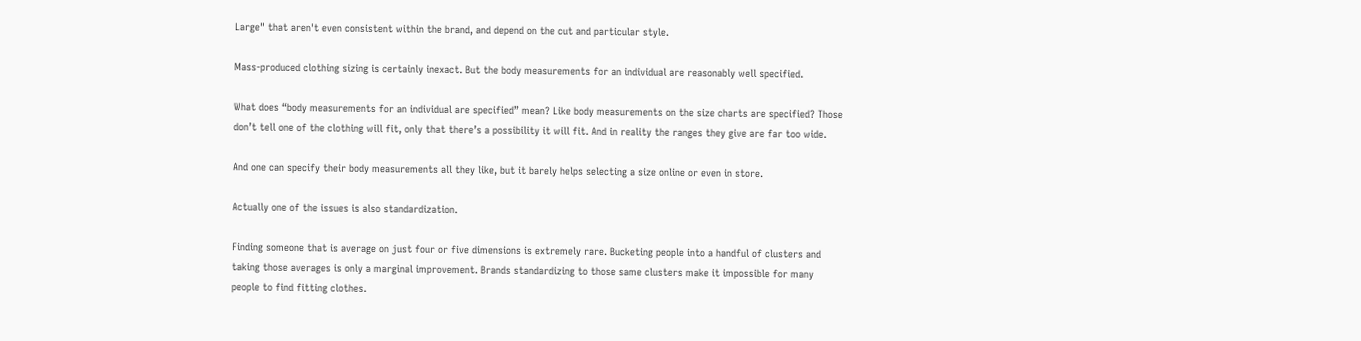Large" that aren't even consistent within the brand, and depend on the cut and particular style.

Mass-produced clothing sizing is certainly inexact. But the body measurements for an individual are reasonably well specified.

What does “body measurements for an individual are specified” mean? Like body measurements on the size charts are specified? Those don’t tell one of the clothing will fit, only that there’s a possibility it will fit. And in reality the ranges they give are far too wide.

And one can specify their body measurements all they like, but it barely helps selecting a size online or even in store.

Actually one of the issues is also standardization.

Finding someone that is average on just four or five dimensions is extremely rare. Bucketing people into a handful of clusters and taking those averages is only a marginal improvement. Brands standardizing to those same clusters make it impossible for many people to find fitting clothes.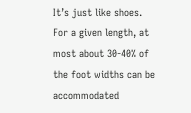It’s just like shoes. For a given length, at most about 30-40% of the foot widths can be accommodated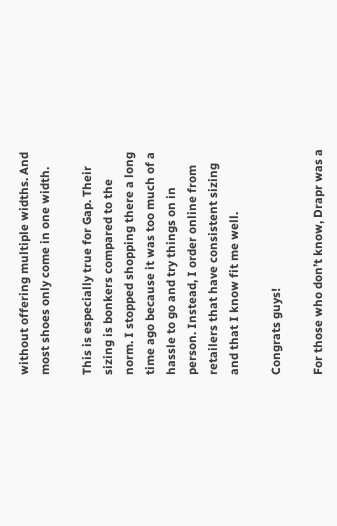without offering multiple widths. And most shoes only come in one width.

This is especially true for Gap. Their sizing is bonkers compared to the norm. I stopped shopping there a long time ago because it was too much of a hassle to go and try things on in person. Instead, I order online from retailers that have consistent sizing and that I know fit me well.

Congrats guys!

For those who don’t know, Drapr was a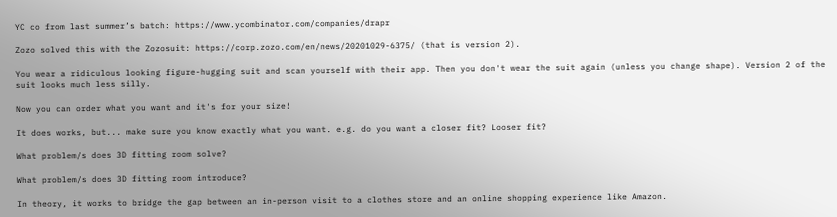YC co from last summer’s batch: https://www.ycombinator.com/companies/drapr

Zozo solved this with the Zozosuit: https://corp.zozo.com/en/news/20201029-6375/ (that is version 2).

You wear a ridiculous looking figure-hugging suit and scan yourself with their app. Then you don't wear the suit again (unless you change shape). Version 2 of the suit looks much less silly.

Now you can order what you want and it's for your size!

It does works, but... make sure you know exactly what you want. e.g. do you want a closer fit? Looser fit?

What problem/s does 3D fitting room solve?

What problem/s does 3D fitting room introduce?

In theory, it works to bridge the gap between an in-person visit to a clothes store and an online shopping experience like Amazon.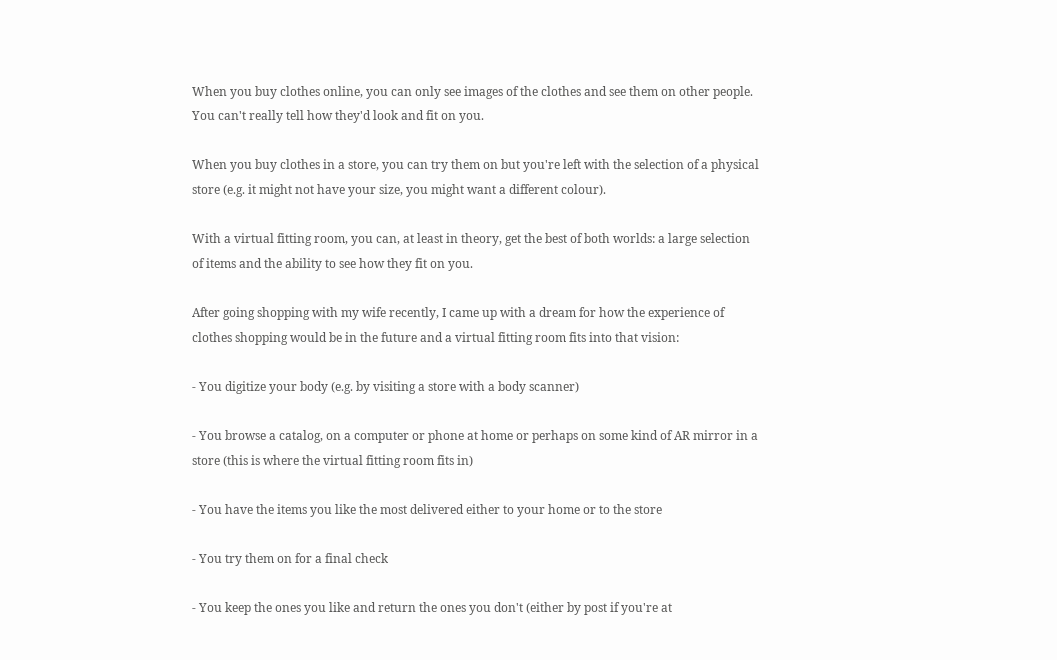When you buy clothes online, you can only see images of the clothes and see them on other people. You can't really tell how they'd look and fit on you.

When you buy clothes in a store, you can try them on but you're left with the selection of a physical store (e.g. it might not have your size, you might want a different colour).

With a virtual fitting room, you can, at least in theory, get the best of both worlds: a large selection of items and the ability to see how they fit on you.

After going shopping with my wife recently, I came up with a dream for how the experience of clothes shopping would be in the future and a virtual fitting room fits into that vision:

- You digitize your body (e.g. by visiting a store with a body scanner)

- You browse a catalog, on a computer or phone at home or perhaps on some kind of AR mirror in a store (this is where the virtual fitting room fits in)

- You have the items you like the most delivered either to your home or to the store

- You try them on for a final check

- You keep the ones you like and return the ones you don't (either by post if you're at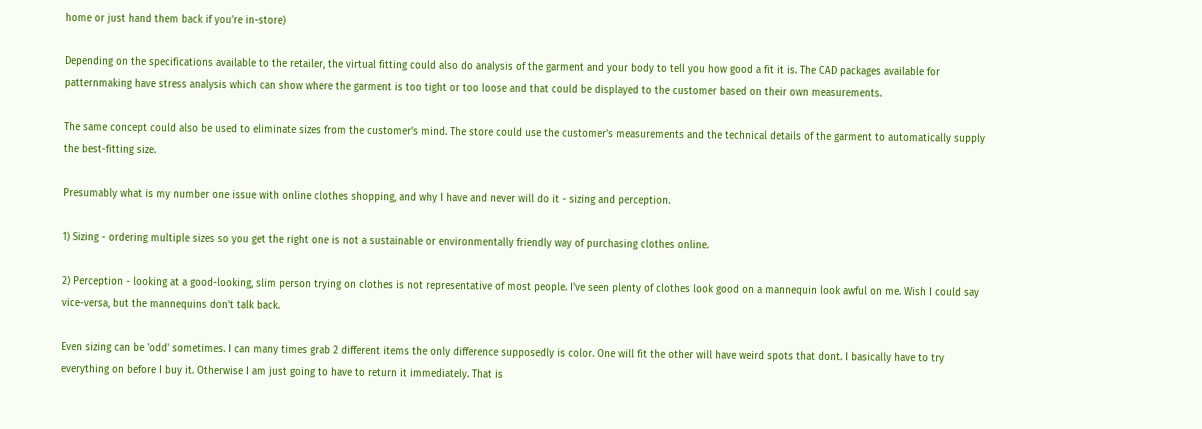home or just hand them back if you're in-store)

Depending on the specifications available to the retailer, the virtual fitting could also do analysis of the garment and your body to tell you how good a fit it is. The CAD packages available for patternmaking have stress analysis which can show where the garment is too tight or too loose and that could be displayed to the customer based on their own measurements.

The same concept could also be used to eliminate sizes from the customer's mind. The store could use the customer's measurements and the technical details of the garment to automatically supply the best-fitting size.

Presumably what is my number one issue with online clothes shopping, and why I have and never will do it - sizing and perception.

1) Sizing - ordering multiple sizes so you get the right one is not a sustainable or environmentally friendly way of purchasing clothes online.

2) Perception - looking at a good-looking, slim person trying on clothes is not representative of most people. I've seen plenty of clothes look good on a mannequin look awful on me. Wish I could say vice-versa, but the mannequins don't talk back.

Even sizing can be 'odd' sometimes. I can many times grab 2 different items the only difference supposedly is color. One will fit the other will have weird spots that dont. I basically have to try everything on before I buy it. Otherwise I am just going to have to return it immediately. That is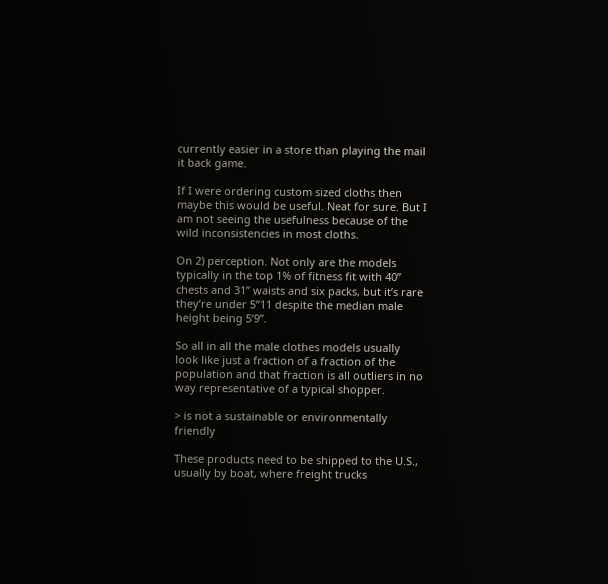currently easier in a store than playing the mail it back game.

If I were ordering custom sized cloths then maybe this would be useful. Neat for sure. But I am not seeing the usefulness because of the wild inconsistencies in most cloths.

On 2) perception. Not only are the models typically in the top 1% of fitness fit with 40” chests and 31” waists and six packs, but it’s rare they’re under 5”11 despite the median male height being 5’9”.

So all in all the male clothes models usually look like just a fraction of a fraction of the population and that fraction is all outliers in no way representative of a typical shopper.

> is not a sustainable or environmentally friendly

These products need to be shipped to the U.S., usually by boat, where freight trucks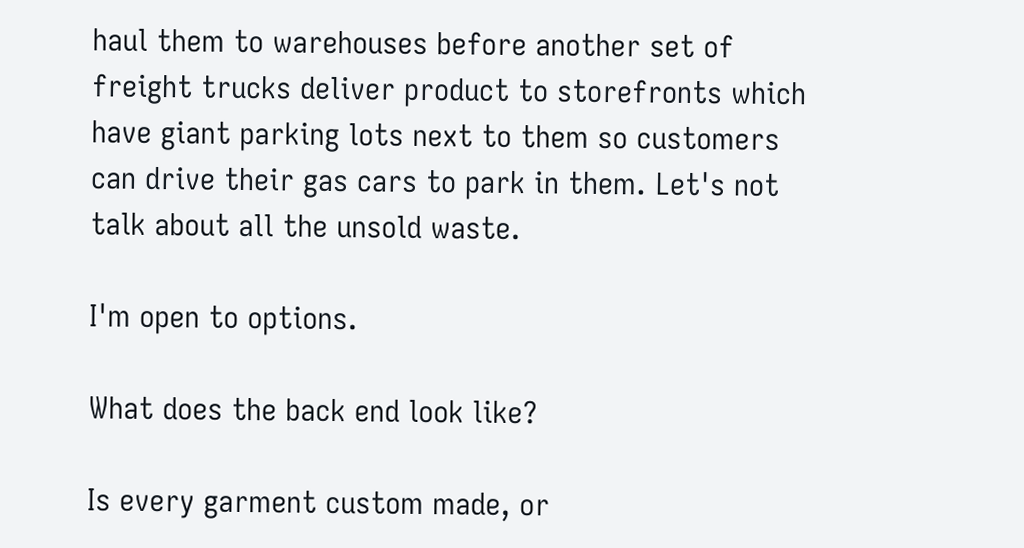haul them to warehouses before another set of freight trucks deliver product to storefronts which have giant parking lots next to them so customers can drive their gas cars to park in them. Let's not talk about all the unsold waste.

I'm open to options.

What does the back end look like?

Is every garment custom made, or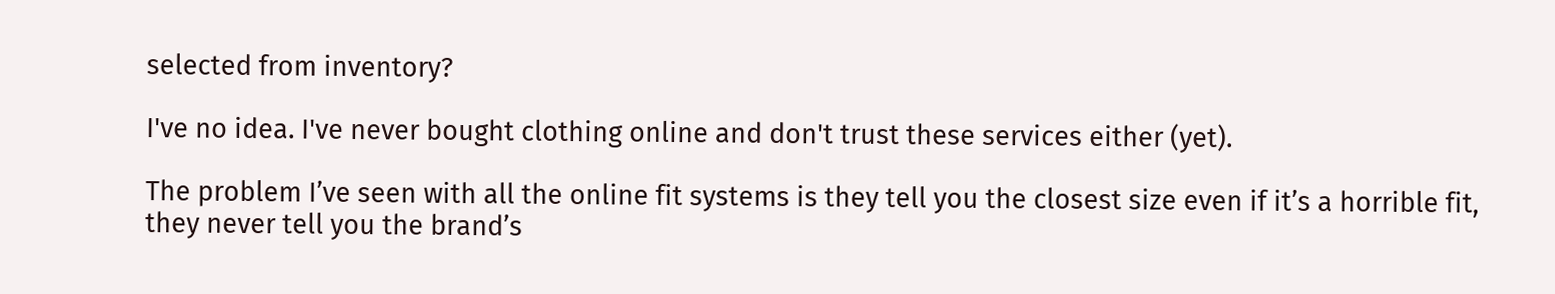selected from inventory?

I've no idea. I've never bought clothing online and don't trust these services either (yet).

The problem I’ve seen with all the online fit systems is they tell you the closest size even if it’s a horrible fit, they never tell you the brand’s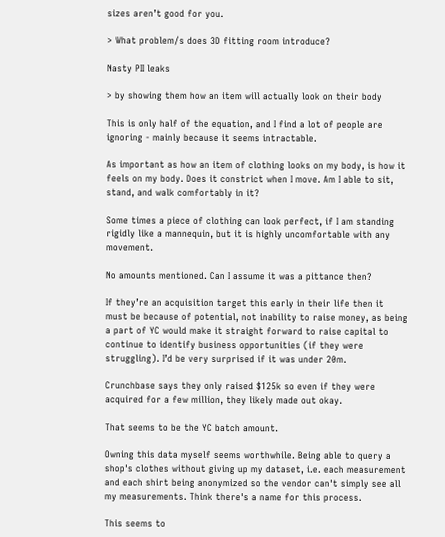sizes aren’t good for you.

> What problem/s does 3D fitting room introduce?

Nasty PII leaks

> by showing them how an item will actually look on their body

This is only half of the equation, and I find a lot of people are ignoring - mainly because it seems intractable.

As important as how an item of clothing looks on my body, is how it feels on my body. Does it constrict when I move. Am I able to sit, stand, and walk comfortably in it?

Some times a piece of clothing can look perfect, if I am standing rigidly like a mannequin, but it is highly uncomfortable with any movement.

No amounts mentioned. Can I assume it was a pittance then?

If they’re an acquisition target this early in their life then it must be because of potential, not inability to raise money, as being a part of YC would make it straight forward to raise capital to continue to identify business opportunities (if they were struggling). I’d be very surprised if it was under 20m.

Crunchbase says they only raised $125k so even if they were acquired for a few million, they likely made out okay.

That seems to be the YC batch amount.

Owning this data myself seems worthwhile. Being able to query a shop's clothes without giving up my dataset, i.e. each measurement and each shirt being anonymized so the vendor can't simply see all my measurements. Think there's a name for this process.

This seems to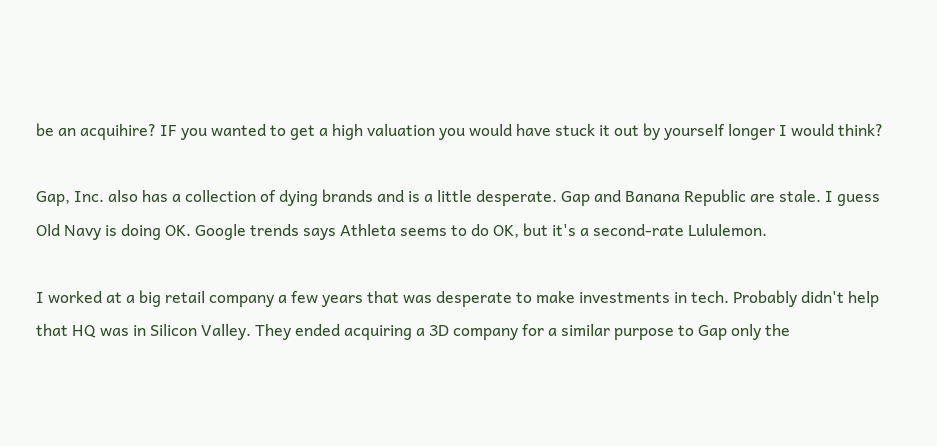be an acquihire? IF you wanted to get a high valuation you would have stuck it out by yourself longer I would think?

Gap, Inc. also has a collection of dying brands and is a little desperate. Gap and Banana Republic are stale. I guess Old Navy is doing OK. Google trends says Athleta seems to do OK, but it's a second-rate Lululemon.

I worked at a big retail company a few years that was desperate to make investments in tech. Probably didn't help that HQ was in Silicon Valley. They ended acquiring a 3D company for a similar purpose to Gap only the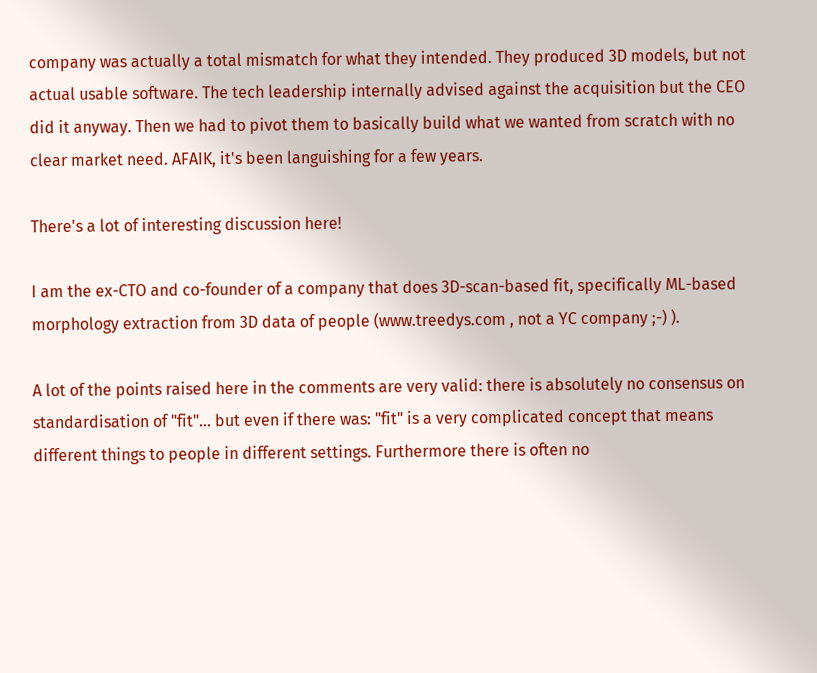company was actually a total mismatch for what they intended. They produced 3D models, but not actual usable software. The tech leadership internally advised against the acquisition but the CEO did it anyway. Then we had to pivot them to basically build what we wanted from scratch with no clear market need. AFAIK, it's been languishing for a few years.

There's a lot of interesting discussion here!

I am the ex-CTO and co-founder of a company that does 3D-scan-based fit, specifically ML-based morphology extraction from 3D data of people (www.treedys.com , not a YC company ;-) ).

A lot of the points raised here in the comments are very valid: there is absolutely no consensus on standardisation of "fit"... but even if there was: "fit" is a very complicated concept that means different things to people in different settings. Furthermore there is often no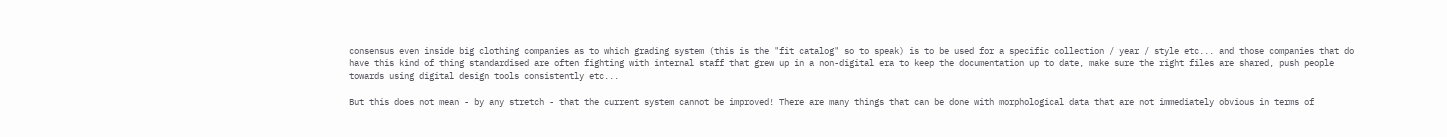consensus even inside big clothing companies as to which grading system (this is the "fit catalog" so to speak) is to be used for a specific collection / year / style etc... and those companies that do have this kind of thing standardised are often fighting with internal staff that grew up in a non-digital era to keep the documentation up to date, make sure the right files are shared, push people towards using digital design tools consistently etc...

But this does not mean - by any stretch - that the current system cannot be improved! There are many things that can be done with morphological data that are not immediately obvious in terms of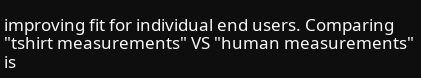improving fit for individual end users. Comparing "tshirt measurements" VS "human measurements" is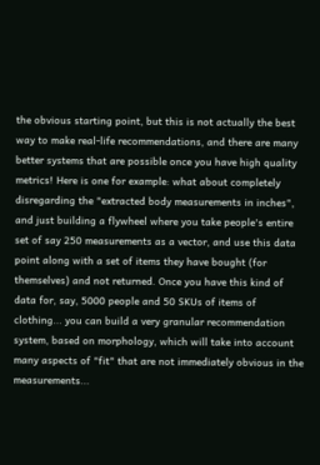the obvious starting point, but this is not actually the best way to make real-life recommendations, and there are many better systems that are possible once you have high quality metrics! Here is one for example: what about completely disregarding the "extracted body measurements in inches", and just building a flywheel where you take people's entire set of say 250 measurements as a vector, and use this data point along with a set of items they have bought (for themselves) and not returned. Once you have this kind of data for, say, 5000 people and 50 SKUs of items of clothing... you can build a very granular recommendation system, based on morphology, which will take into account many aspects of "fit" that are not immediately obvious in the measurements...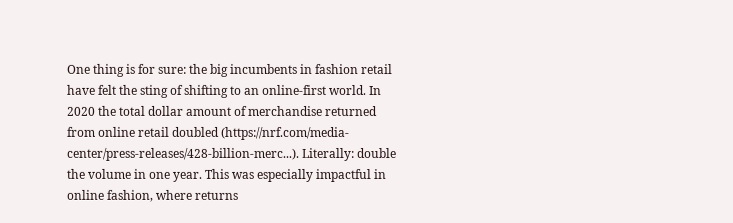One thing is for sure: the big incumbents in fashion retail have felt the sting of shifting to an online-first world. In 2020 the total dollar amount of merchandise returned from online retail doubled (https://nrf.com/media-center/press-releases/428-billion-merc...). Literally: double the volume in one year. This was especially impactful in online fashion, where returns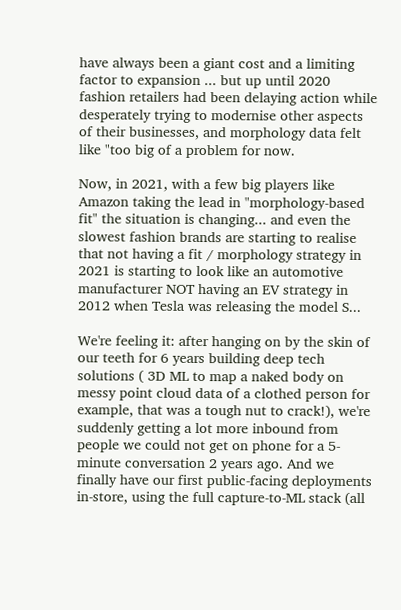have always been a giant cost and a limiting factor to expansion ... but up until 2020 fashion retailers had been delaying action while desperately trying to modernise other aspects of their businesses, and morphology data felt like "too big of a problem for now.

Now, in 2021, with a few big players like Amazon taking the lead in "morphology-based fit" the situation is changing... and even the slowest fashion brands are starting to realise that not having a fit / morphology strategy in 2021 is starting to look like an automotive manufacturer NOT having an EV strategy in 2012 when Tesla was releasing the model S...

We're feeling it: after hanging on by the skin of our teeth for 6 years building deep tech solutions ( 3D ML to map a naked body on messy point cloud data of a clothed person for example, that was a tough nut to crack!), we're suddenly getting a lot more inbound from people we could not get on phone for a 5-minute conversation 2 years ago. And we finally have our first public-facing deployments in-store, using the full capture-to-ML stack (all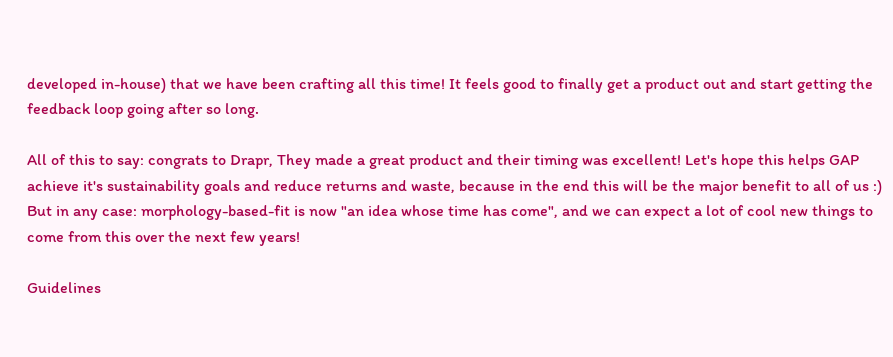developed in-house) that we have been crafting all this time! It feels good to finally get a product out and start getting the feedback loop going after so long.

All of this to say: congrats to Drapr, They made a great product and their timing was excellent! Let's hope this helps GAP achieve it's sustainability goals and reduce returns and waste, because in the end this will be the major benefit to all of us :) But in any case: morphology-based-fit is now "an idea whose time has come", and we can expect a lot of cool new things to come from this over the next few years!

Guidelines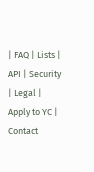| FAQ | Lists | API | Security | Legal | Apply to YC | Contact